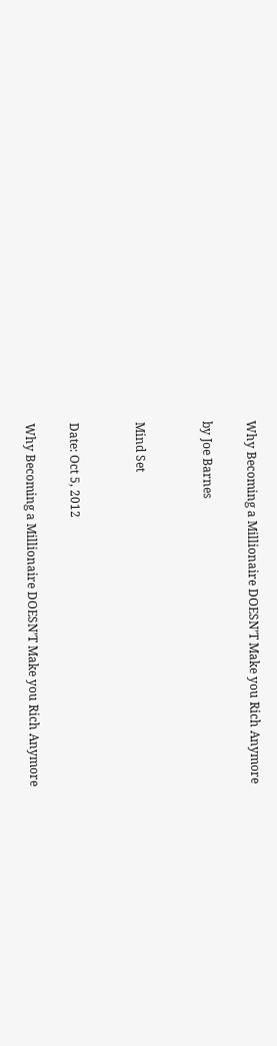Why Becoming a Millionaire DOESN’T Make you Rich Anymore

by Joe Barnes


Mind Set


Date: Oct 5, 2012

Why Becoming a Millionaire DOESN’T Make you Rich Anymore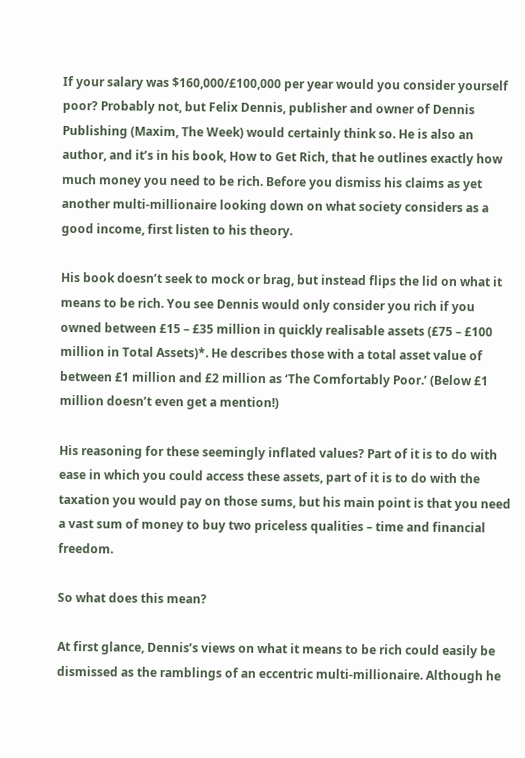If your salary was $160,000/£100,000 per year would you consider yourself poor? Probably not, but Felix Dennis, publisher and owner of Dennis Publishing (Maxim, The Week) would certainly think so. He is also an author, and it’s in his book, How to Get Rich, that he outlines exactly how much money you need to be rich. Before you dismiss his claims as yet another multi-millionaire looking down on what society considers as a good income, first listen to his theory.

His book doesn’t seek to mock or brag, but instead flips the lid on what it means to be rich. You see Dennis would only consider you rich if you owned between £15 – £35 million in quickly realisable assets (£75 – £100 million in Total Assets)*. He describes those with a total asset value of between £1 million and £2 million as ‘The Comfortably Poor.’ (Below £1 million doesn’t even get a mention!)

His reasoning for these seemingly inflated values? Part of it is to do with ease in which you could access these assets, part of it is to do with the taxation you would pay on those sums, but his main point is that you need a vast sum of money to buy two priceless qualities – time and financial freedom.

So what does this mean?

At first glance, Dennis’s views on what it means to be rich could easily be dismissed as the ramblings of an eccentric multi-millionaire. Although he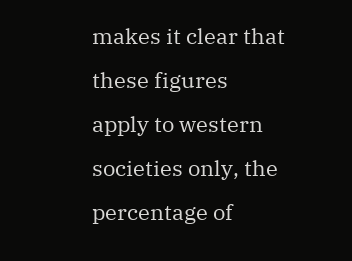makes it clear that these figures apply to western societies only, the percentage of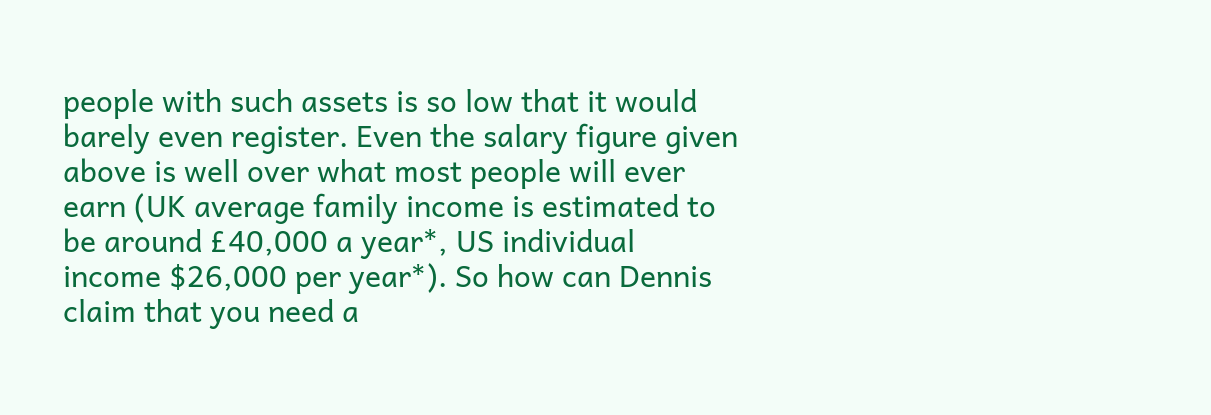people with such assets is so low that it would barely even register. Even the salary figure given above is well over what most people will ever earn (UK average family income is estimated to be around £40,000 a year*, US individual income $26,000 per year*). So how can Dennis claim that you need a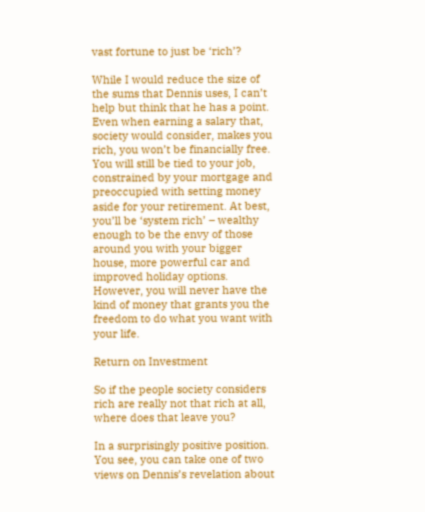vast fortune to just be ‘rich’?

While I would reduce the size of the sums that Dennis uses, I can’t help but think that he has a point. Even when earning a salary that, society would consider, makes you rich, you won’t be financially free. You will still be tied to your job, constrained by your mortgage and preoccupied with setting money aside for your retirement. At best, you’ll be ‘system rich’ – wealthy enough to be the envy of those around you with your bigger house, more powerful car and improved holiday options. However, you will never have the kind of money that grants you the freedom to do what you want with your life.

Return on Investment

So if the people society considers rich are really not that rich at all, where does that leave you?

In a surprisingly positive position. You see, you can take one of two views on Dennis’s revelation about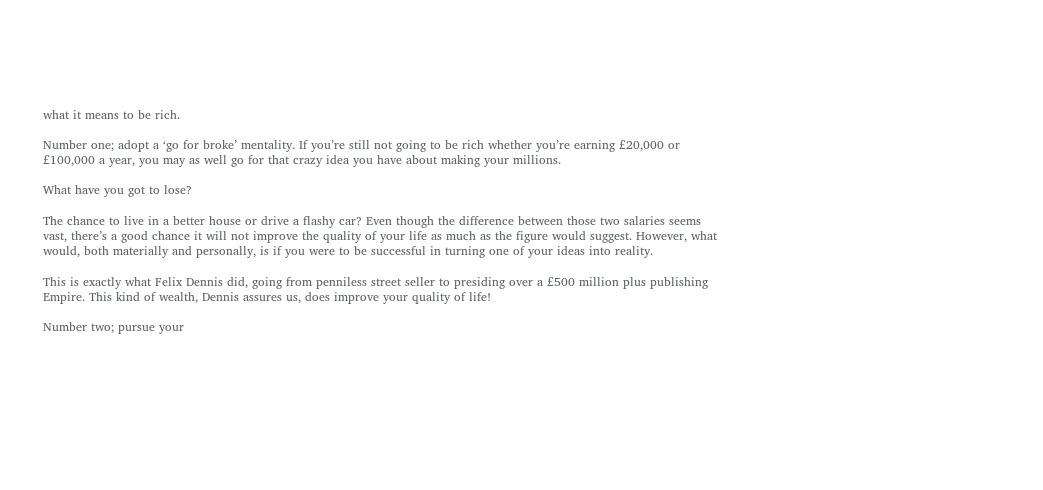what it means to be rich.

Number one; adopt a ‘go for broke’ mentality. If you’re still not going to be rich whether you’re earning £20,000 or £100,000 a year, you may as well go for that crazy idea you have about making your millions.

What have you got to lose?

The chance to live in a better house or drive a flashy car? Even though the difference between those two salaries seems vast, there’s a good chance it will not improve the quality of your life as much as the figure would suggest. However, what would, both materially and personally, is if you were to be successful in turning one of your ideas into reality.

This is exactly what Felix Dennis did, going from penniless street seller to presiding over a £500 million plus publishing Empire. This kind of wealth, Dennis assures us, does improve your quality of life!

Number two; pursue your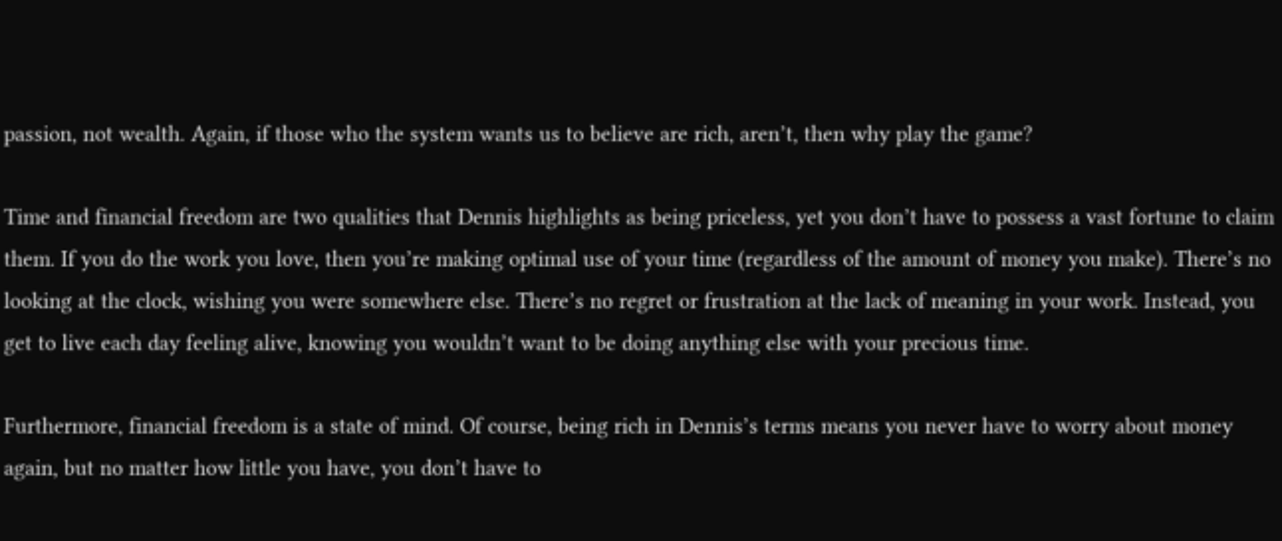passion, not wealth. Again, if those who the system wants us to believe are rich, aren’t, then why play the game?

Time and financial freedom are two qualities that Dennis highlights as being priceless, yet you don’t have to possess a vast fortune to claim them. If you do the work you love, then you’re making optimal use of your time (regardless of the amount of money you make). There’s no looking at the clock, wishing you were somewhere else. There’s no regret or frustration at the lack of meaning in your work. Instead, you get to live each day feeling alive, knowing you wouldn’t want to be doing anything else with your precious time.

Furthermore, financial freedom is a state of mind. Of course, being rich in Dennis’s terms means you never have to worry about money again, but no matter how little you have, you don’t have to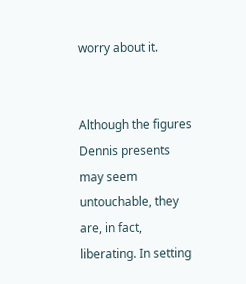worry about it.


Although the figures Dennis presents may seem untouchable, they are, in fact, liberating. In setting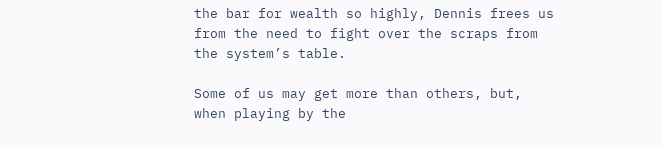the bar for wealth so highly, Dennis frees us from the need to fight over the scraps from the system’s table.

Some of us may get more than others, but, when playing by the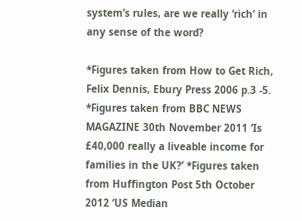system’s rules, are we really ‘rich’ in any sense of the word?

*Figures taken from How to Get Rich, Felix Dennis, Ebury Press 2006 p.3 -5. *Figures taken from BBC NEWS MAGAZINE 30th November 2011 ‘Is £40,000 really a liveable income for families in the UK?’ *Figures taken from Huffington Post 5th October 2012 ‘US Median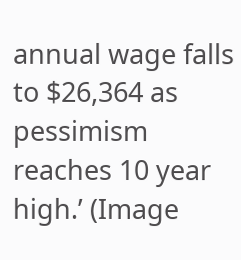annual wage falls to $26,364 as pessimism reaches 10 year high.’ (Image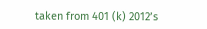taken from 401 (k) 2012’s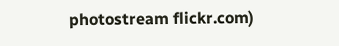photostream flickr.com)